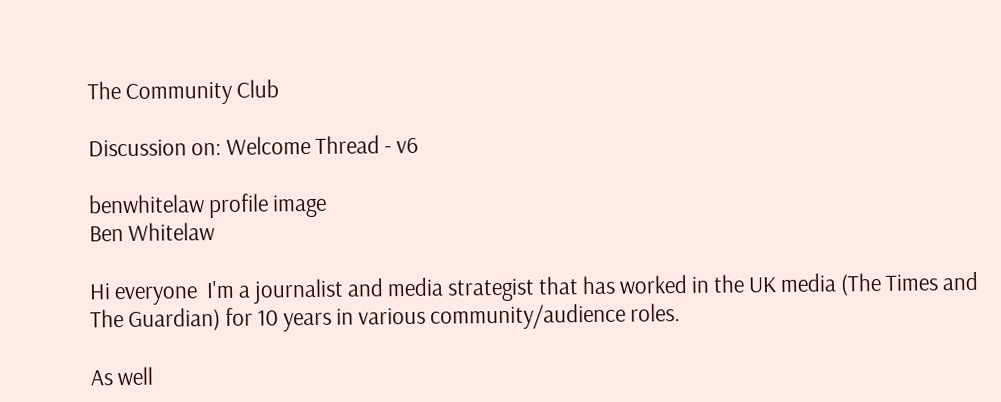The Community Club

Discussion on: Welcome Thread - v6

benwhitelaw profile image
Ben Whitelaw

Hi everyone  I'm a journalist and media strategist that has worked in the UK media (The Times and The Guardian) for 10 years in various community/audience roles.

As well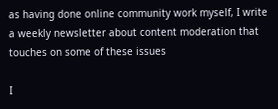as having done online community work myself, I write a weekly newsletter about content moderation that touches on some of these issues

I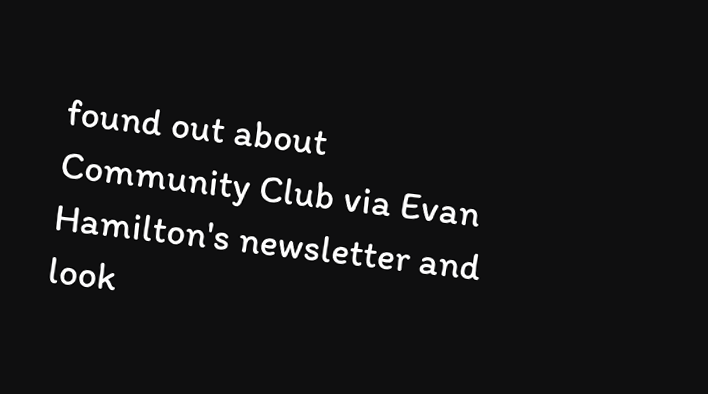found out about Community Club via Evan Hamilton's newsletter and look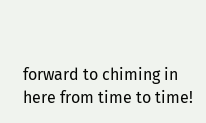forward to chiming in here from time to time!